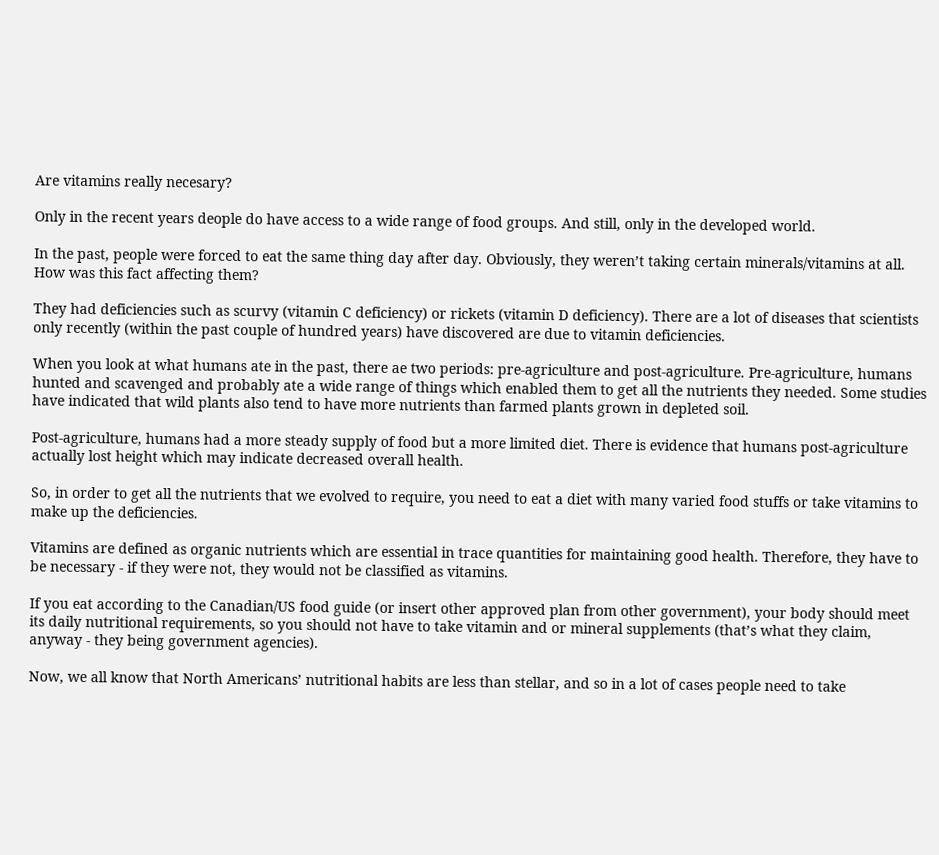Are vitamins really necesary?

Only in the recent years deople do have access to a wide range of food groups. And still, only in the developed world.

In the past, people were forced to eat the same thing day after day. Obviously, they weren’t taking certain minerals/vitamins at all. How was this fact affecting them?

They had deficiencies such as scurvy (vitamin C deficiency) or rickets (vitamin D deficiency). There are a lot of diseases that scientists only recently (within the past couple of hundred years) have discovered are due to vitamin deficiencies.

When you look at what humans ate in the past, there ae two periods: pre-agriculture and post-agriculture. Pre-agriculture, humans hunted and scavenged and probably ate a wide range of things which enabled them to get all the nutrients they needed. Some studies have indicated that wild plants also tend to have more nutrients than farmed plants grown in depleted soil.

Post-agriculture, humans had a more steady supply of food but a more limited diet. There is evidence that humans post-agriculture actually lost height which may indicate decreased overall health.

So, in order to get all the nutrients that we evolved to require, you need to eat a diet with many varied food stuffs or take vitamins to make up the deficiencies.

Vitamins are defined as organic nutrients which are essential in trace quantities for maintaining good health. Therefore, they have to be necessary - if they were not, they would not be classified as vitamins.

If you eat according to the Canadian/US food guide (or insert other approved plan from other government), your body should meet its daily nutritional requirements, so you should not have to take vitamin and or mineral supplements (that’s what they claim, anyway - they being government agencies).

Now, we all know that North Americans’ nutritional habits are less than stellar, and so in a lot of cases people need to take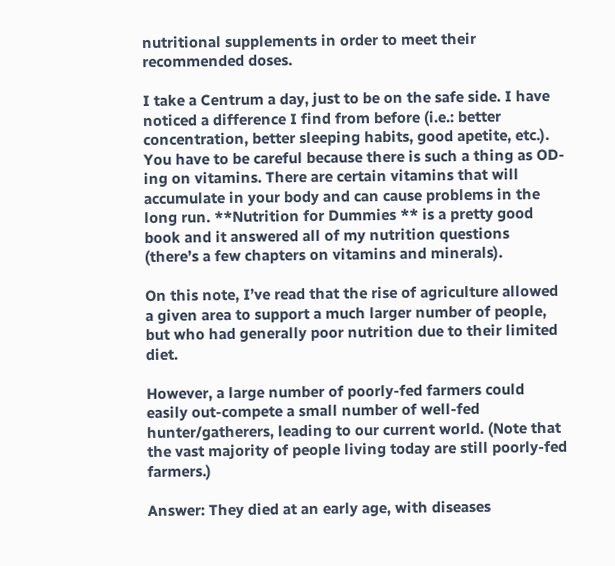nutritional supplements in order to meet their recommended doses.

I take a Centrum a day, just to be on the safe side. I have noticed a difference I find from before (i.e.: better concentration, better sleeping habits, good apetite, etc.). You have to be careful because there is such a thing as OD-ing on vitamins. There are certain vitamins that will accumulate in your body and can cause problems in the long run. **Nutrition for Dummies ** is a pretty good book and it answered all of my nutrition questions (there’s a few chapters on vitamins and minerals).

On this note, I’ve read that the rise of agriculture allowed a given area to support a much larger number of people, but who had generally poor nutrition due to their limited diet.

However, a large number of poorly-fed farmers could easily out-compete a small number of well-fed hunter/gatherers, leading to our current world. (Note that the vast majority of people living today are still poorly-fed farmers.)

Answer: They died at an early age, with diseases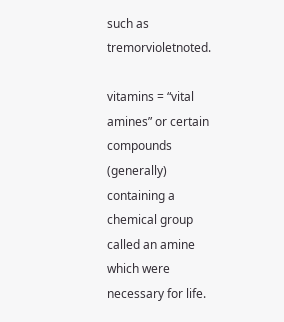such as tremorvioletnoted.

vitamins = “vital amines” or certain compounds (generally) containing a chemical group called an amine which were necessary for life.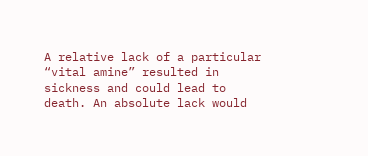A relative lack of a particular “vital amine” resulted in sickness and could lead to death. An absolute lack would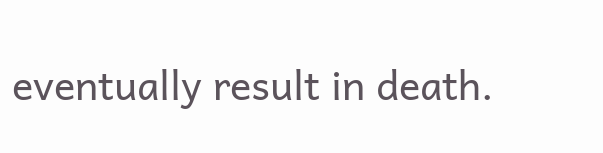eventually result in death.